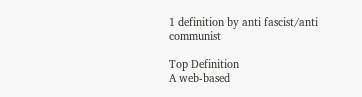1 definition by anti fascist/anti communist

Top Definition
A web-based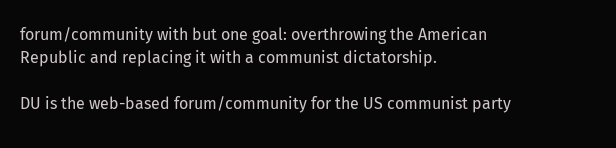forum/community with but one goal: overthrowing the American Republic and replacing it with a communist dictatorship.

DU is the web-based forum/community for the US communist party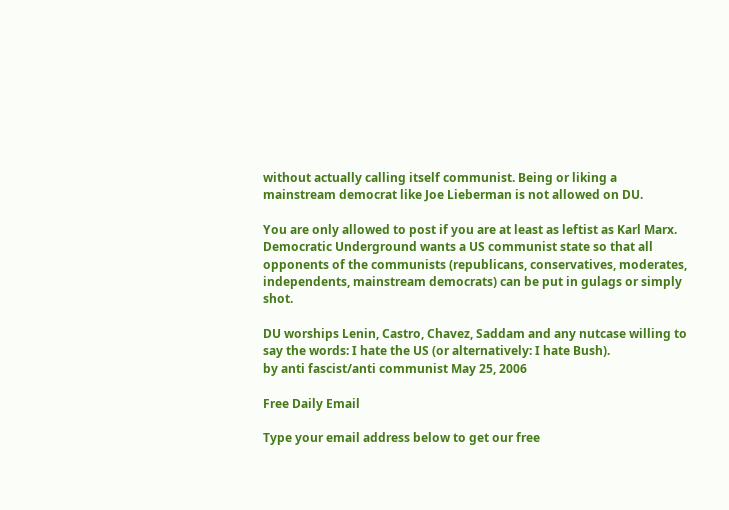without actually calling itself communist. Being or liking a mainstream democrat like Joe Lieberman is not allowed on DU.

You are only allowed to post if you are at least as leftist as Karl Marx.
Democratic Underground wants a US communist state so that all opponents of the communists (republicans, conservatives, moderates, independents, mainstream democrats) can be put in gulags or simply shot.

DU worships Lenin, Castro, Chavez, Saddam and any nutcase willing to say the words: I hate the US (or alternatively: I hate Bush).
by anti fascist/anti communist May 25, 2006

Free Daily Email

Type your email address below to get our free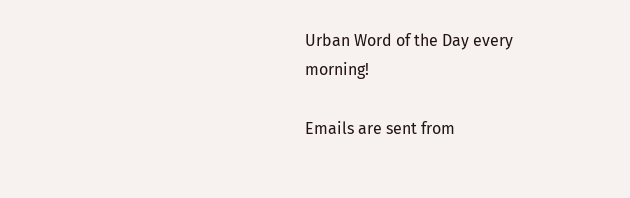Urban Word of the Day every morning!

Emails are sent from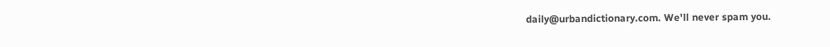daily@urbandictionary.com. We'll never spam you.